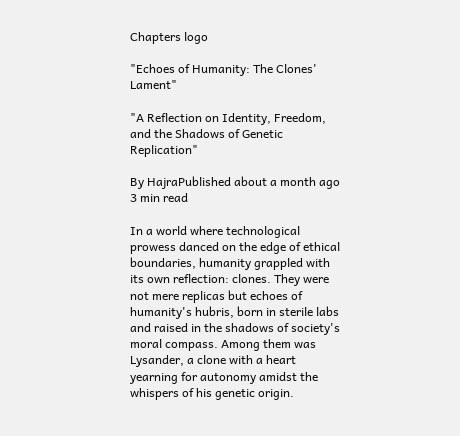Chapters logo

"Echoes of Humanity: The Clones' Lament"

"A Reflection on Identity, Freedom, and the Shadows of Genetic Replication"

By HajraPublished about a month ago 3 min read

In a world where technological prowess danced on the edge of ethical boundaries, humanity grappled with its own reflection: clones. They were not mere replicas but echoes of humanity's hubris, born in sterile labs and raised in the shadows of society's moral compass. Among them was Lysander, a clone with a heart yearning for autonomy amidst the whispers of his genetic origin.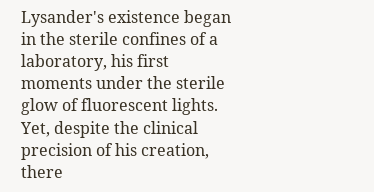Lysander's existence began in the sterile confines of a laboratory, his first moments under the sterile glow of fluorescent lights. Yet, despite the clinical precision of his creation, there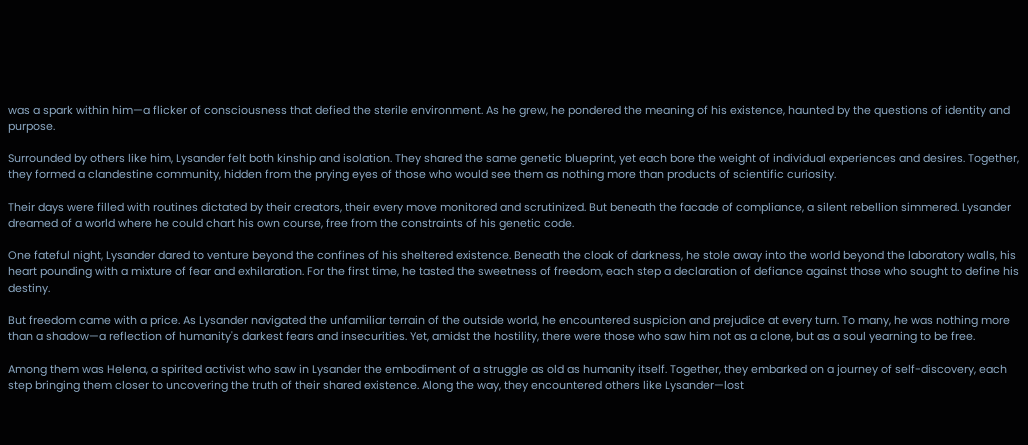was a spark within him—a flicker of consciousness that defied the sterile environment. As he grew, he pondered the meaning of his existence, haunted by the questions of identity and purpose.

Surrounded by others like him, Lysander felt both kinship and isolation. They shared the same genetic blueprint, yet each bore the weight of individual experiences and desires. Together, they formed a clandestine community, hidden from the prying eyes of those who would see them as nothing more than products of scientific curiosity.

Their days were filled with routines dictated by their creators, their every move monitored and scrutinized. But beneath the facade of compliance, a silent rebellion simmered. Lysander dreamed of a world where he could chart his own course, free from the constraints of his genetic code.

One fateful night, Lysander dared to venture beyond the confines of his sheltered existence. Beneath the cloak of darkness, he stole away into the world beyond the laboratory walls, his heart pounding with a mixture of fear and exhilaration. For the first time, he tasted the sweetness of freedom, each step a declaration of defiance against those who sought to define his destiny.

But freedom came with a price. As Lysander navigated the unfamiliar terrain of the outside world, he encountered suspicion and prejudice at every turn. To many, he was nothing more than a shadow—a reflection of humanity's darkest fears and insecurities. Yet, amidst the hostility, there were those who saw him not as a clone, but as a soul yearning to be free.

Among them was Helena, a spirited activist who saw in Lysander the embodiment of a struggle as old as humanity itself. Together, they embarked on a journey of self-discovery, each step bringing them closer to uncovering the truth of their shared existence. Along the way, they encountered others like Lysander—lost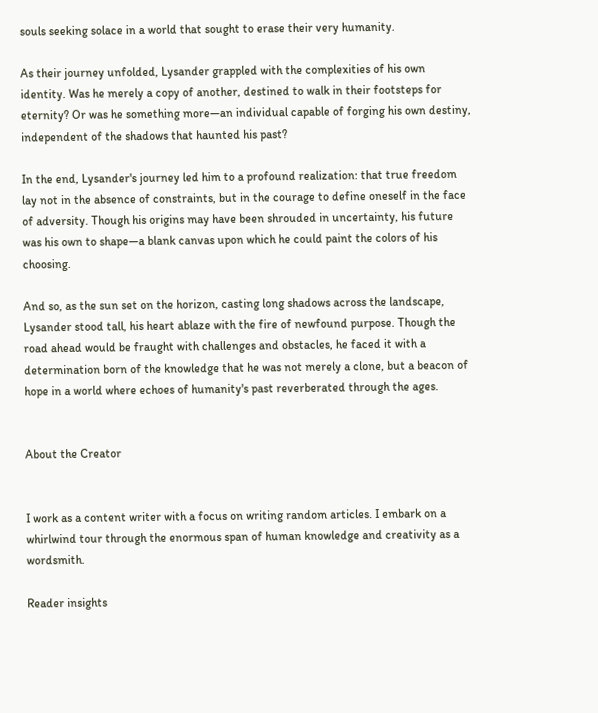souls seeking solace in a world that sought to erase their very humanity.

As their journey unfolded, Lysander grappled with the complexities of his own identity. Was he merely a copy of another, destined to walk in their footsteps for eternity? Or was he something more—an individual capable of forging his own destiny, independent of the shadows that haunted his past?

In the end, Lysander's journey led him to a profound realization: that true freedom lay not in the absence of constraints, but in the courage to define oneself in the face of adversity. Though his origins may have been shrouded in uncertainty, his future was his own to shape—a blank canvas upon which he could paint the colors of his choosing.

And so, as the sun set on the horizon, casting long shadows across the landscape, Lysander stood tall, his heart ablaze with the fire of newfound purpose. Though the road ahead would be fraught with challenges and obstacles, he faced it with a determination born of the knowledge that he was not merely a clone, but a beacon of hope in a world where echoes of humanity's past reverberated through the ages.


About the Creator


I work as a content writer with a focus on writing random articles. I embark on a whirlwind tour through the enormous span of human knowledge and creativity as a wordsmith.

Reader insights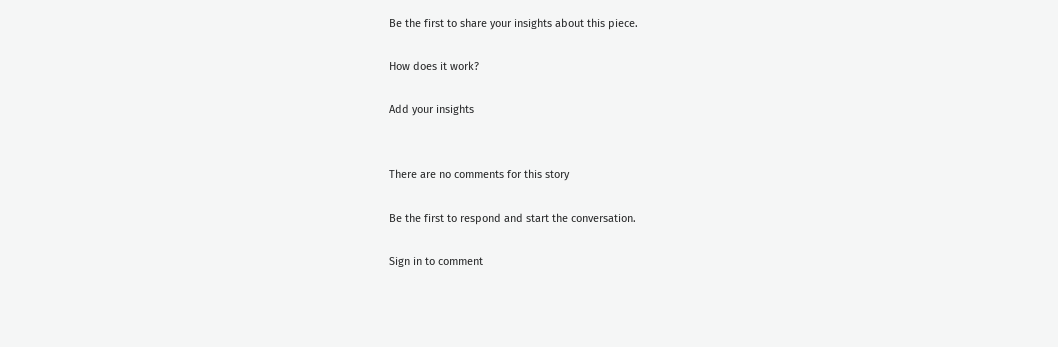Be the first to share your insights about this piece.

How does it work?

Add your insights


There are no comments for this story

Be the first to respond and start the conversation.

Sign in to comment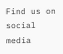Find us on social media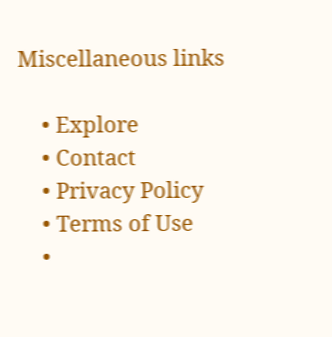Miscellaneous links

    • Explore
    • Contact
    • Privacy Policy
    • Terms of Use
    •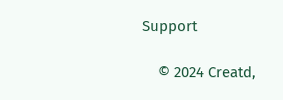Support

    © 2024 Creatd,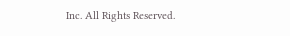Inc. All Rights Reserved.